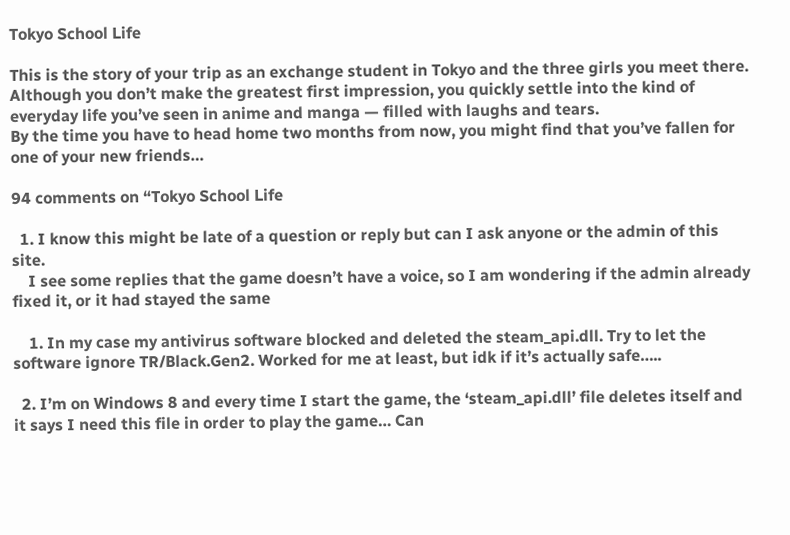Tokyo School Life

This is the story of your trip as an exchange student in Tokyo and the three girls you meet there.
Although you don’t make the greatest first impression, you quickly settle into the kind of everyday life you’ve seen in anime and manga — filled with laughs and tears.
By the time you have to head home two months from now, you might find that you’ve fallen for one of your new friends…

94 comments on “Tokyo School Life

  1. I know this might be late of a question or reply but can I ask anyone or the admin of this site.
    I see some replies that the game doesn’t have a voice, so I am wondering if the admin already fixed it, or it had stayed the same

    1. In my case my antivirus software blocked and deleted the steam_api.dll. Try to let the software ignore TR/Black.Gen2. Worked for me at least, but idk if it’s actually safe…..

  2. I’m on Windows 8 and every time I start the game, the ‘steam_api.dll’ file deletes itself and it says I need this file in order to play the game… Can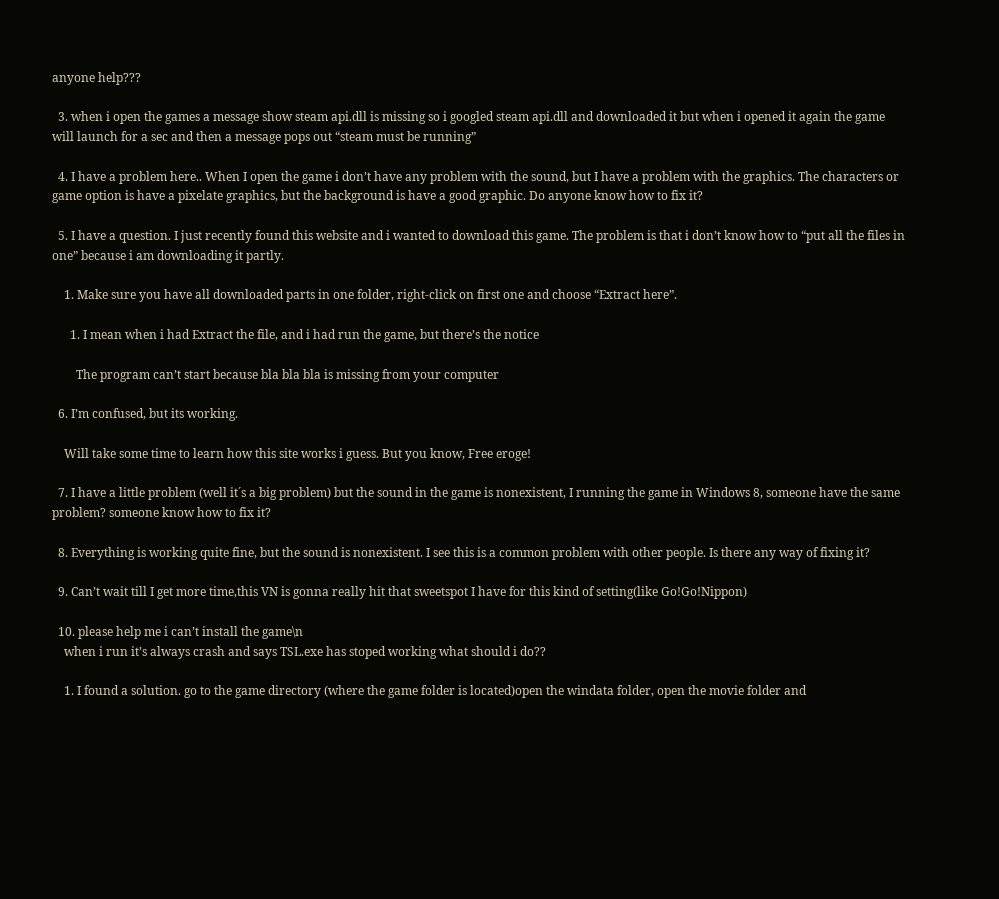anyone help???

  3. when i open the games a message show steam api.dll is missing so i googled steam api.dll and downloaded it but when i opened it again the game will launch for a sec and then a message pops out “steam must be running”

  4. I have a problem here.. When I open the game i don’t have any problem with the sound, but I have a problem with the graphics. The characters or game option is have a pixelate graphics, but the background is have a good graphic. Do anyone know how to fix it?

  5. I have a question. I just recently found this website and i wanted to download this game. The problem is that i don’t know how to “put all the files in one” because i am downloading it partly.

    1. Make sure you have all downloaded parts in one folder, right-click on first one and choose “Extract here”.

      1. I mean when i had Extract the file, and i had run the game, but there’s the notice

        The program can’t start because bla bla bla is missing from your computer

  6. I’m confused, but its working.

    Will take some time to learn how this site works i guess. But you know, Free eroge!

  7. I have a little problem (well it´s a big problem) but the sound in the game is nonexistent, I running the game in Windows 8, someone have the same problem? someone know how to fix it?

  8. Everything is working quite fine, but the sound is nonexistent. I see this is a common problem with other people. Is there any way of fixing it?

  9. Can’t wait till I get more time,this VN is gonna really hit that sweetspot I have for this kind of setting(like Go!Go!Nippon)

  10. please help me i can’t install the game\n
    when i run it’s always crash and says TSL.exe has stoped working what should i do??

    1. I found a solution. go to the game directory (where the game folder is located)open the windata folder, open the movie folder and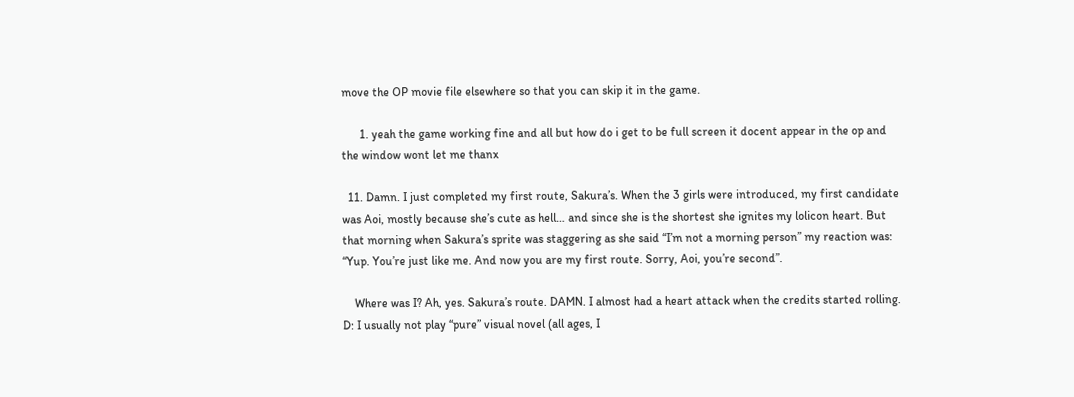move the OP movie file elsewhere so that you can skip it in the game.

      1. yeah the game working fine and all but how do i get to be full screen it docent appear in the op and the window wont let me thanx

  11. Damn. I just completed my first route, Sakura’s. When the 3 girls were introduced, my first candidate was Aoi, mostly because she’s cute as hell… and since she is the shortest she ignites my lolicon heart. But that morning when Sakura’s sprite was staggering as she said “I’m not a morning person” my reaction was: “Yup. You’re just like me. And now you are my first route. Sorry, Aoi, you’re second”.

    Where was I? Ah, yes. Sakura’s route. DAMN. I almost had a heart attack when the credits started rolling. D: I usually not play “pure” visual novel (all ages, I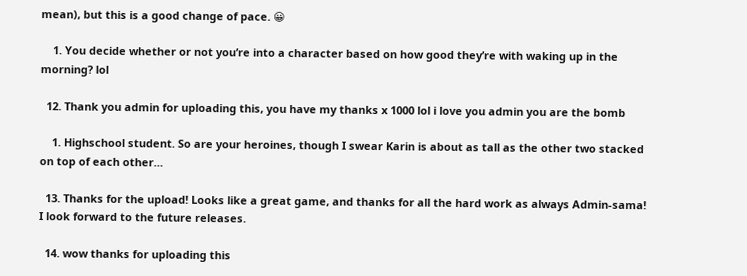mean), but this is a good change of pace. 😀

    1. You decide whether or not you’re into a character based on how good they’re with waking up in the morning? lol

  12. Thank you admin for uploading this, you have my thanks x 1000 lol i love you admin you are the bomb

    1. Highschool student. So are your heroines, though I swear Karin is about as tall as the other two stacked on top of each other…

  13. Thanks for the upload! Looks like a great game, and thanks for all the hard work as always Admin-sama! I look forward to the future releases.

  14. wow thanks for uploading this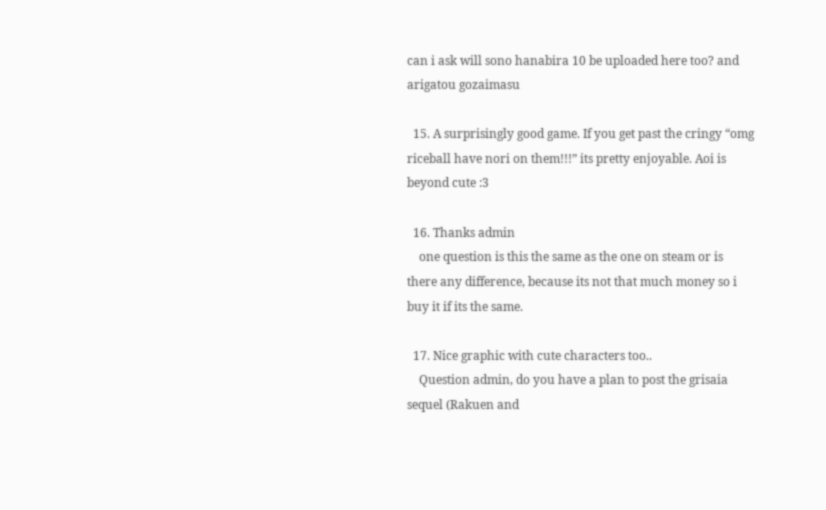can i ask will sono hanabira 10 be uploaded here too? and arigatou gozaimasu

  15. A surprisingly good game. If you get past the cringy “omg riceball have nori on them!!!” its pretty enjoyable. Aoi is beyond cute :3

  16. Thanks admin
    one question is this the same as the one on steam or is there any difference, because its not that much money so i buy it if its the same.

  17. Nice graphic with cute characters too..
    Question admin, do you have a plan to post the grisaia sequel (Rakuen and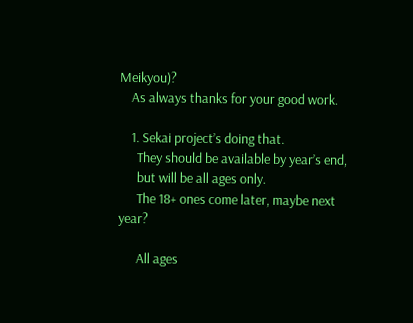Meikyou)?
    As always thanks for your good work.

    1. Sekai project’s doing that.
      They should be available by year’s end,
      but will be all ages only.
      The 18+ ones come later, maybe next year?

      All ages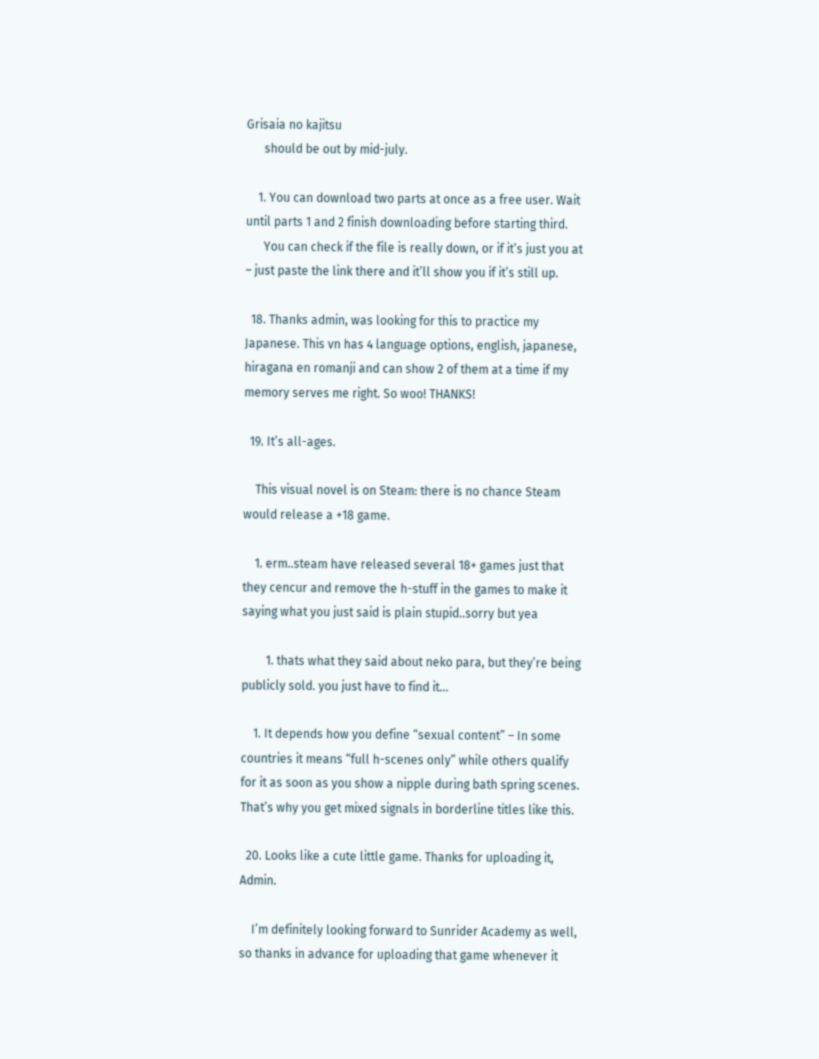Grisaia no kajitsu
      should be out by mid-july.

    1. You can download two parts at once as a free user. Wait until parts 1 and 2 finish downloading before starting third.
      You can check if the file is really down, or if it’s just you at – just paste the link there and it’ll show you if it’s still up.

  18. Thanks admin, was looking for this to practice my Japanese. This vn has 4 language options, english, japanese, hiragana en romanji and can show 2 of them at a time if my memory serves me right. So woo! THANKS!

  19. It’s all-ages.

    This visual novel is on Steam: there is no chance Steam would release a +18 game.

    1. erm..steam have released several 18+ games just that they cencur and remove the h-stuff in the games to make it saying what you just said is plain stupid..sorry but yea

        1. thats what they said about neko para, but they’re being publicly sold. you just have to find it…

    1. It depends how you define “sexual content” – In some countries it means “full h-scenes only” while others qualify for it as soon as you show a nipple during bath spring scenes. That’s why you get mixed signals in borderline titles like this.

  20. Looks like a cute little game. Thanks for uploading it, Admin.

    I’m definitely looking forward to Sunrider Academy as well, so thanks in advance for uploading that game whenever it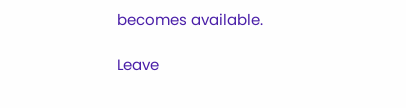becomes available.

Leave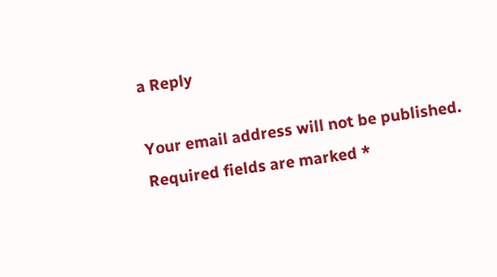a Reply

Your email address will not be published. Required fields are marked *